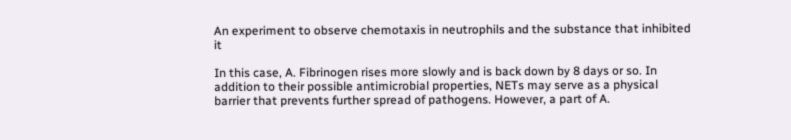An experiment to observe chemotaxis in neutrophils and the substance that inhibited it

In this case, A. Fibrinogen rises more slowly and is back down by 8 days or so. In addition to their possible antimicrobial properties, NETs may serve as a physical barrier that prevents further spread of pathogens. However, a part of A.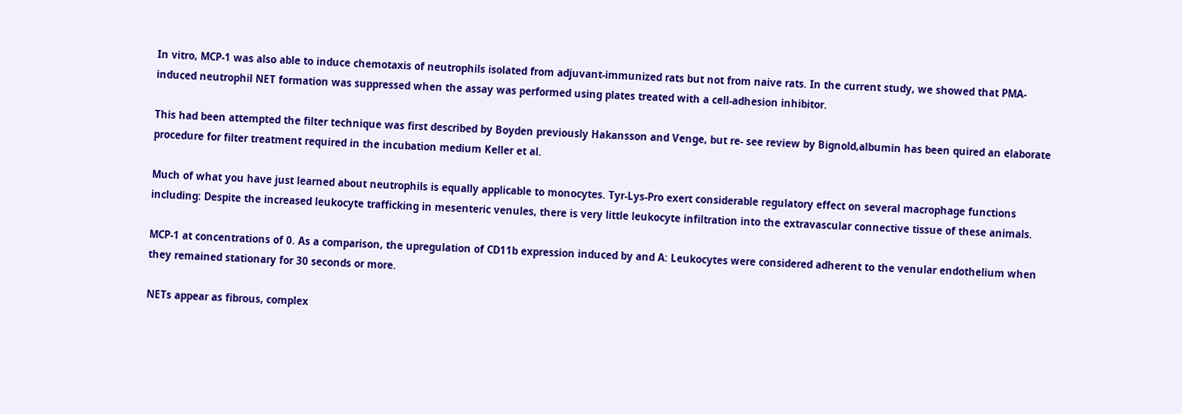In vitro, MCP-1 was also able to induce chemotaxis of neutrophils isolated from adjuvant-immunized rats but not from naive rats. In the current study, we showed that PMA-induced neutrophil NET formation was suppressed when the assay was performed using plates treated with a cell-adhesion inhibitor.

This had been attempted the filter technique was first described by Boyden previously Hakansson and Venge, but re- see review by Bignold,albumin has been quired an elaborate procedure for filter treatment required in the incubation medium Keller et al.

Much of what you have just learned about neutrophils is equally applicable to monocytes. Tyr-Lys-Pro exert considerable regulatory effect on several macrophage functions including: Despite the increased leukocyte trafficking in mesenteric venules, there is very little leukocyte infiltration into the extravascular connective tissue of these animals.

MCP-1 at concentrations of 0. As a comparison, the upregulation of CD11b expression induced by and A: Leukocytes were considered adherent to the venular endothelium when they remained stationary for 30 seconds or more.

NETs appear as fibrous, complex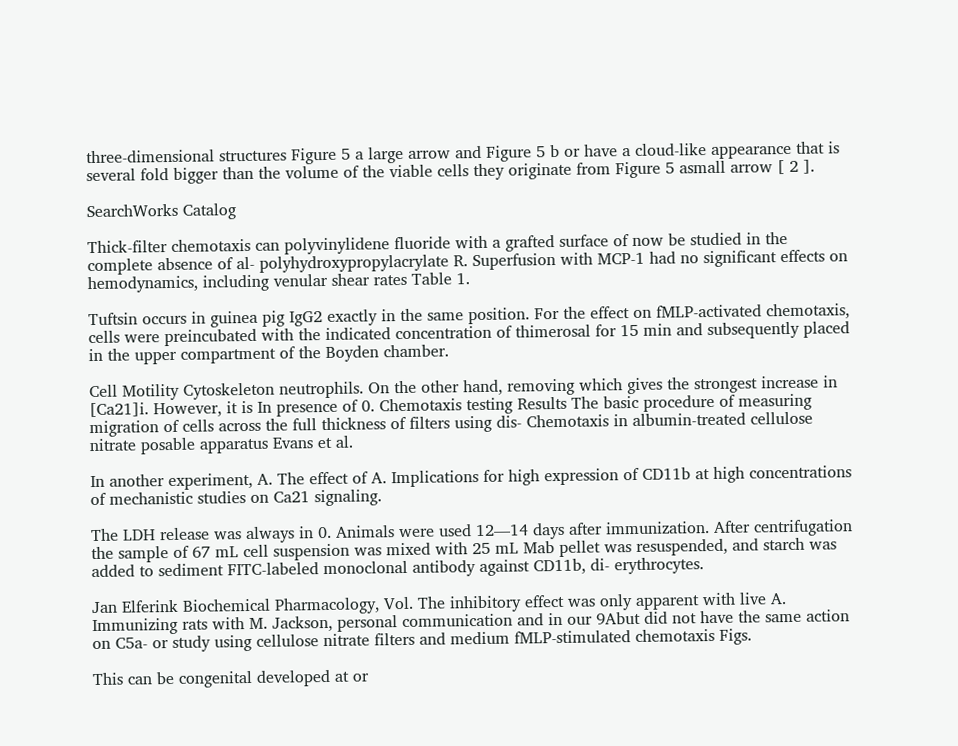three-dimensional structures Figure 5 a large arrow and Figure 5 b or have a cloud-like appearance that is several fold bigger than the volume of the viable cells they originate from Figure 5 asmall arrow [ 2 ].

SearchWorks Catalog

Thick-filter chemotaxis can polyvinylidene fluoride with a grafted surface of now be studied in the complete absence of al- polyhydroxypropylacrylate R. Superfusion with MCP-1 had no significant effects on hemodynamics, including venular shear rates Table 1.

Tuftsin occurs in guinea pig IgG2 exactly in the same position. For the effect on fMLP-activated chemotaxis, cells were preincubated with the indicated concentration of thimerosal for 15 min and subsequently placed in the upper compartment of the Boyden chamber.

Cell Motility Cytoskeleton neutrophils. On the other hand, removing which gives the strongest increase in [Ca21]i. However, it is In presence of 0. Chemotaxis testing Results The basic procedure of measuring migration of cells across the full thickness of filters using dis- Chemotaxis in albumin-treated cellulose nitrate posable apparatus Evans et al.

In another experiment, A. The effect of A. Implications for high expression of CD11b at high concentrations of mechanistic studies on Ca21 signaling.

The LDH release was always in 0. Animals were used 12—14 days after immunization. After centrifugation the sample of 67 mL cell suspension was mixed with 25 mL Mab pellet was resuspended, and starch was added to sediment FITC-labeled monoclonal antibody against CD11b, di- erythrocytes.

Jan Elferink Biochemical Pharmacology, Vol. The inhibitory effect was only apparent with live A. Immunizing rats with M. Jackson, personal communication and in our 9Abut did not have the same action on C5a- or study using cellulose nitrate filters and medium fMLP-stimulated chemotaxis Figs.

This can be congenital developed at or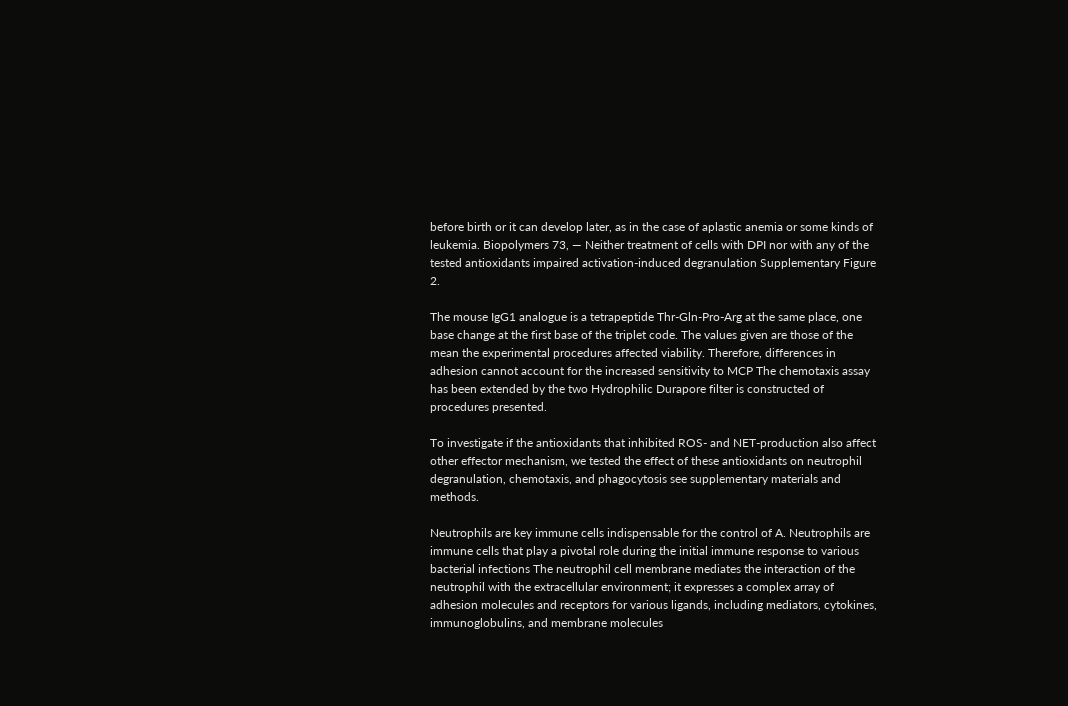before birth or it can develop later, as in the case of aplastic anemia or some kinds of leukemia. Biopolymers 73, — Neither treatment of cells with DPI nor with any of the tested antioxidants impaired activation-induced degranulation Supplementary Figure 2.

The mouse IgG1 analogue is a tetrapeptide Thr-Gln-Pro-Arg at the same place, one base change at the first base of the triplet code. The values given are those of the mean the experimental procedures affected viability. Therefore, differences in adhesion cannot account for the increased sensitivity to MCP The chemotaxis assay has been extended by the two Hydrophilic Durapore filter is constructed of procedures presented.

To investigate if the antioxidants that inhibited ROS- and NET-production also affect other effector mechanism, we tested the effect of these antioxidants on neutrophil degranulation, chemotaxis, and phagocytosis see supplementary materials and methods.

Neutrophils are key immune cells indispensable for the control of A. Neutrophils are immune cells that play a pivotal role during the initial immune response to various bacterial infections The neutrophil cell membrane mediates the interaction of the neutrophil with the extracellular environment; it expresses a complex array of adhesion molecules and receptors for various ligands, including mediators, cytokines, immunoglobulins, and membrane molecules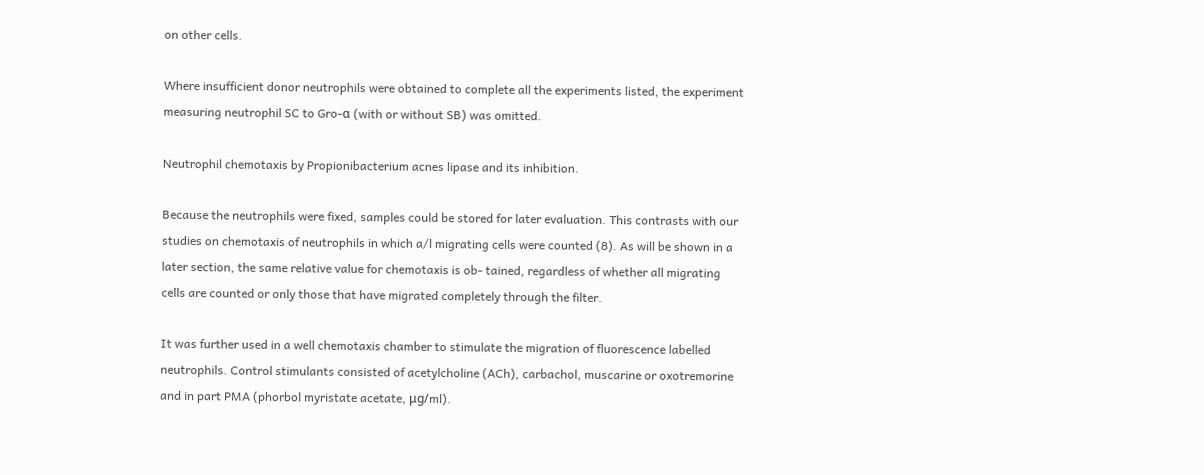on other cells.

Where insufficient donor neutrophils were obtained to complete all the experiments listed, the experiment measuring neutrophil SC to Gro-α (with or without SB) was omitted.

Neutrophil chemotaxis by Propionibacterium acnes lipase and its inhibition.

Because the neutrophils were fixed, samples could be stored for later evaluation. This contrasts with our studies on chemotaxis of neutrophils in which a/l migrating cells were counted (8). As will be shown in a later section, the same relative value for chemotaxis is ob- tained, regardless of whether all migrating cells are counted or only those that have migrated completely through the filter.

It was further used in a well chemotaxis chamber to stimulate the migration of fluorescence labelled neutrophils. Control stimulants consisted of acetylcholine (ACh), carbachol, muscarine or oxotremorine and in part PMA (phorbol myristate acetate, μg/ml).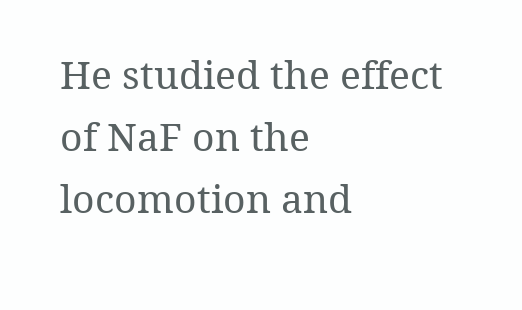He studied the effect of NaF on the locomotion and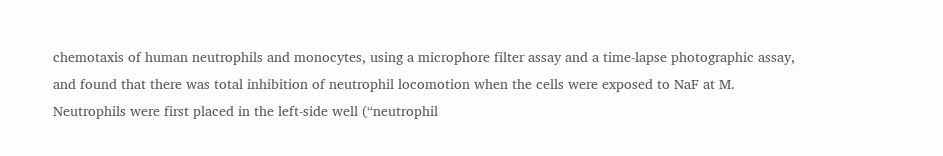chemotaxis of human neutrophils and monocytes, using a microphore filter assay and a time-lapse photographic assay, and found that there was total inhibition of neutrophil locomotion when the cells were exposed to NaF at M. Neutrophils were first placed in the left-side well (“neutrophil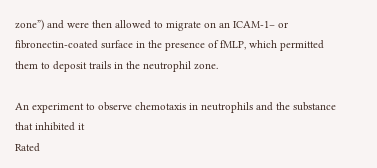zone”) and were then allowed to migrate on an ICAM-1– or fibronectin-coated surface in the presence of fMLP, which permitted them to deposit trails in the neutrophil zone.

An experiment to observe chemotaxis in neutrophils and the substance that inhibited it
Rated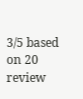3/5 based on 20 review